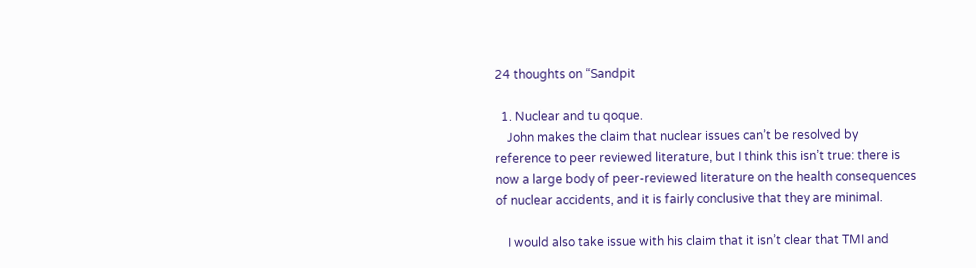24 thoughts on “Sandpit

  1. Nuclear and tu qoque.
    John makes the claim that nuclear issues can’t be resolved by reference to peer reviewed literature, but I think this isn’t true: there is now a large body of peer-reviewed literature on the health consequences of nuclear accidents, and it is fairly conclusive that they are minimal.

    I would also take issue with his claim that it isn’t clear that TMI and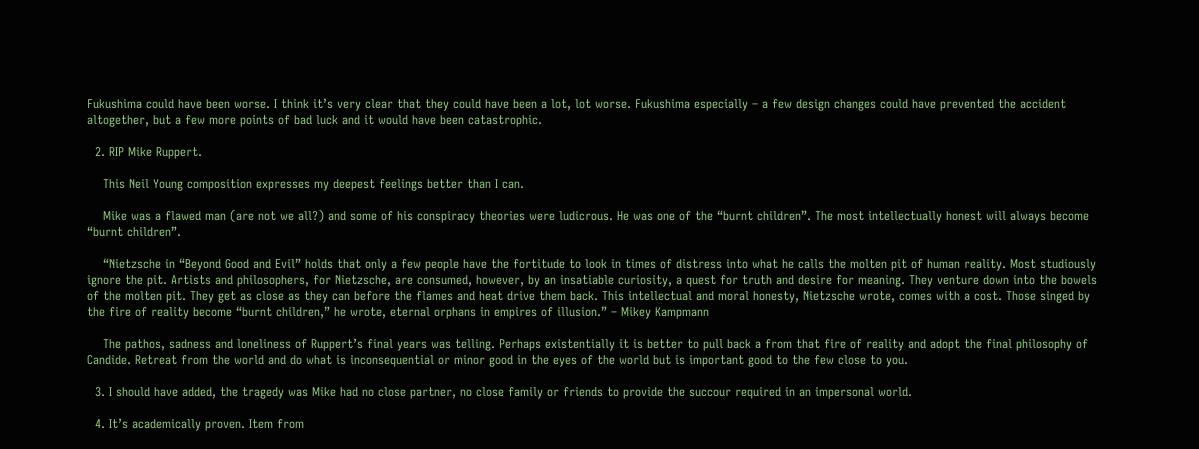Fukushima could have been worse. I think it’s very clear that they could have been a lot, lot worse. Fukushima especially – a few design changes could have prevented the accident altogether, but a few more points of bad luck and it would have been catastrophic.

  2. RIP Mike Ruppert.

    This Neil Young composition expresses my deepest feelings better than I can.

    Mike was a flawed man (are not we all?) and some of his conspiracy theories were ludicrous. He was one of the “burnt children”. The most intellectually honest will always become “burnt children”.

    “Nietzsche in “Beyond Good and Evil” holds that only a few people have the fortitude to look in times of distress into what he calls the molten pit of human reality. Most studiously ignore the pit. Artists and philosophers, for Nietzsche, are consumed, however, by an insatiable curiosity, a quest for truth and desire for meaning. They venture down into the bowels of the molten pit. They get as close as they can before the flames and heat drive them back. This intellectual and moral honesty, Nietzsche wrote, comes with a cost. Those singed by the fire of reality become “burnt children,” he wrote, eternal orphans in empires of illusion.” – Mikey Kampmann

    The pathos, sadness and loneliness of Ruppert’s final years was telling. Perhaps existentially it is better to pull back a from that fire of reality and adopt the final philosophy of Candide. Retreat from the world and do what is inconsequential or minor good in the eyes of the world but is important good to the few close to you.

  3. I should have added, the tragedy was Mike had no close partner, no close family or friends to provide the succour required in an impersonal world.

  4. It’s academically proven. Item from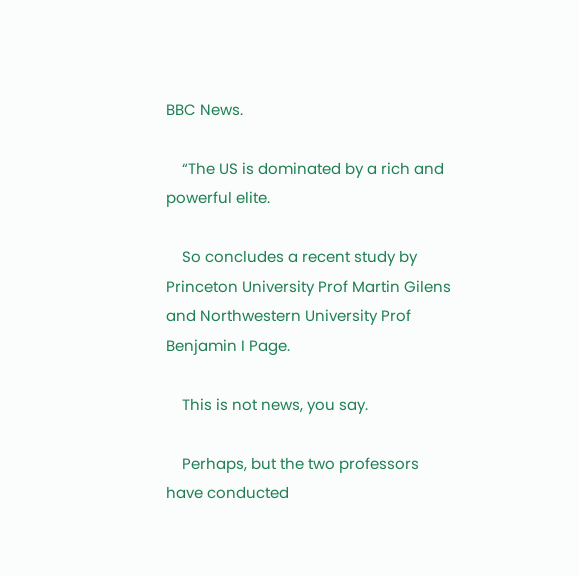BBC News.

    “The US is dominated by a rich and powerful elite.

    So concludes a recent study by Princeton University Prof Martin Gilens and Northwestern University Prof Benjamin I Page.

    This is not news, you say.

    Perhaps, but the two professors have conducted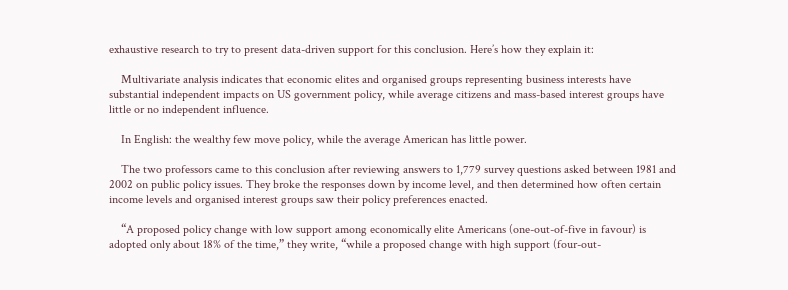exhaustive research to try to present data-driven support for this conclusion. Here’s how they explain it:

    Multivariate analysis indicates that economic elites and organised groups representing business interests have substantial independent impacts on US government policy, while average citizens and mass-based interest groups have little or no independent influence.

    In English: the wealthy few move policy, while the average American has little power.

    The two professors came to this conclusion after reviewing answers to 1,779 survey questions asked between 1981 and 2002 on public policy issues. They broke the responses down by income level, and then determined how often certain income levels and organised interest groups saw their policy preferences enacted.

    “A proposed policy change with low support among economically elite Americans (one-out-of-five in favour) is adopted only about 18% of the time,” they write, “while a proposed change with high support (four-out-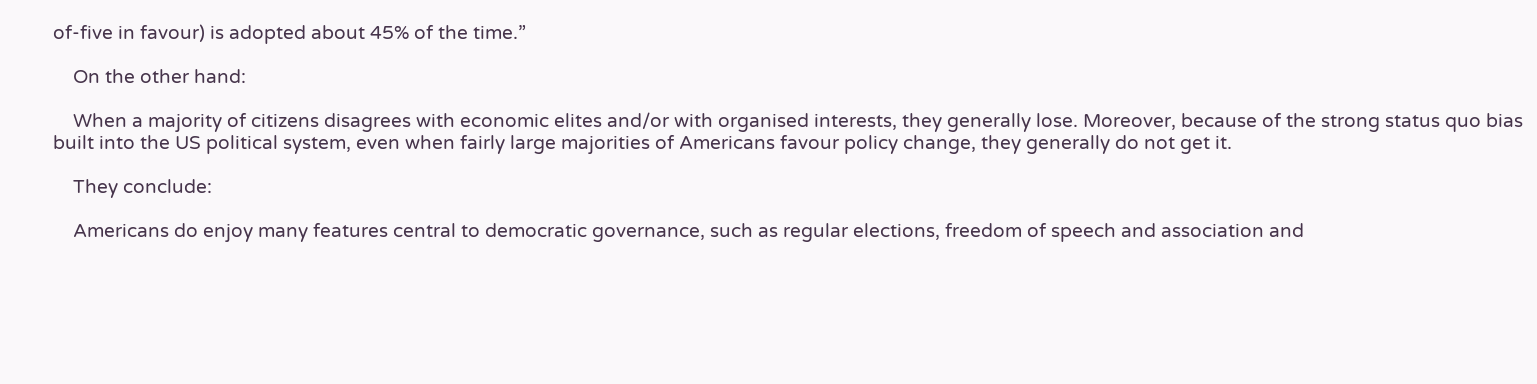of-five in favour) is adopted about 45% of the time.”

    On the other hand:

    When a majority of citizens disagrees with economic elites and/or with organised interests, they generally lose. Moreover, because of the strong status quo bias built into the US political system, even when fairly large majorities of Americans favour policy change, they generally do not get it.

    They conclude:

    Americans do enjoy many features central to democratic governance, such as regular elections, freedom of speech and association and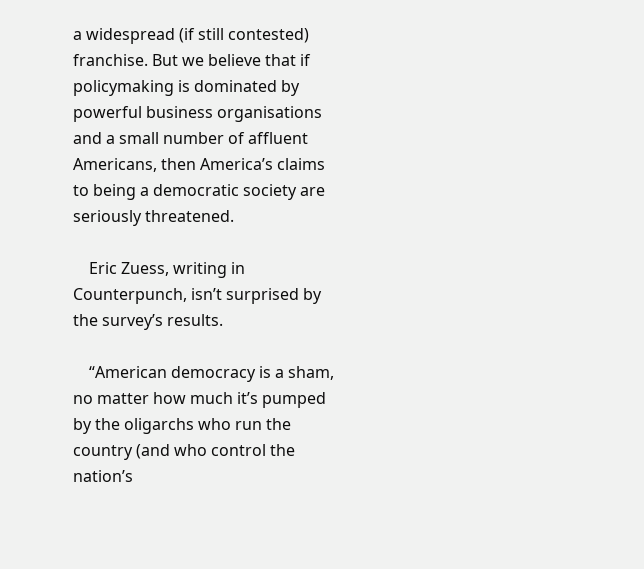a widespread (if still contested) franchise. But we believe that if policymaking is dominated by powerful business organisations and a small number of affluent Americans, then America’s claims to being a democratic society are seriously threatened.

    Eric Zuess, writing in Counterpunch, isn’t surprised by the survey’s results.

    “American democracy is a sham, no matter how much it’s pumped by the oligarchs who run the country (and who control the nation’s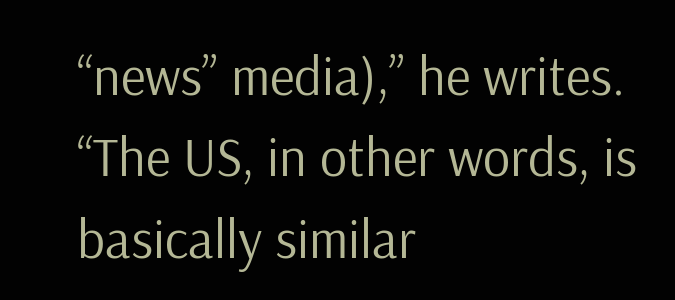“news” media),” he writes. “The US, in other words, is basically similar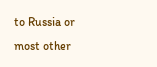to Russia or most other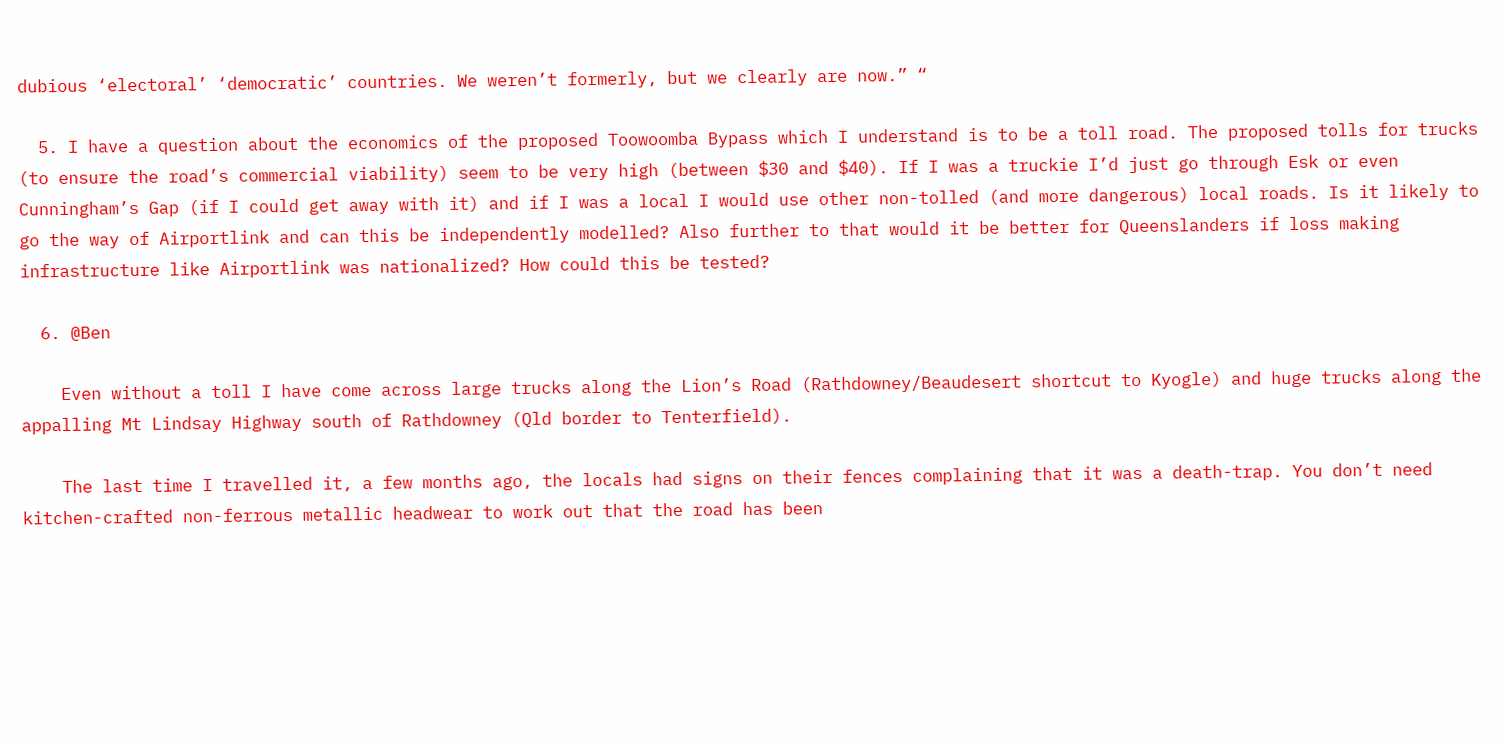dubious ‘electoral’ ‘democratic’ countries. We weren’t formerly, but we clearly are now.” “

  5. I have a question about the economics of the proposed Toowoomba Bypass which I understand is to be a toll road. The proposed tolls for trucks (to ensure the road’s commercial viability) seem to be very high (between $30 and $40). If I was a truckie I’d just go through Esk or even Cunningham’s Gap (if I could get away with it) and if I was a local I would use other non-tolled (and more dangerous) local roads. Is it likely to go the way of Airportlink and can this be independently modelled? Also further to that would it be better for Queenslanders if loss making infrastructure like Airportlink was nationalized? How could this be tested?

  6. @Ben

    Even without a toll I have come across large trucks along the Lion’s Road (Rathdowney/Beaudesert shortcut to Kyogle) and huge trucks along the appalling Mt Lindsay Highway south of Rathdowney (Qld border to Tenterfield).

    The last time I travelled it, a few months ago, the locals had signs on their fences complaining that it was a death-trap. You don’t need kitchen-crafted non-ferrous metallic headwear to work out that the road has been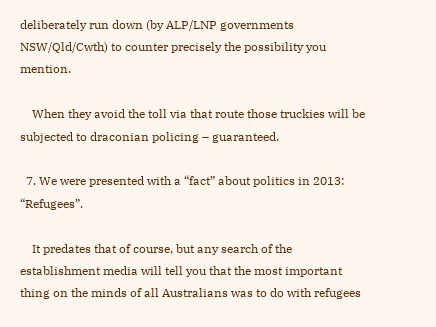deliberately run down (by ALP/LNP governments NSW/Qld/Cwth) to counter precisely the possibility you mention.

    When they avoid the toll via that route those truckies will be subjected to draconian policing – guaranteed.

  7. We were presented with a “fact” about politics in 2013: “Refugees”.

    It predates that of course, but any search of the establishment media will tell you that the most important thing on the minds of all Australians was to do with refugees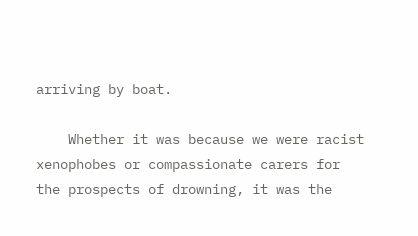arriving by boat.

    Whether it was because we were racist xenophobes or compassionate carers for the prospects of drowning, it was the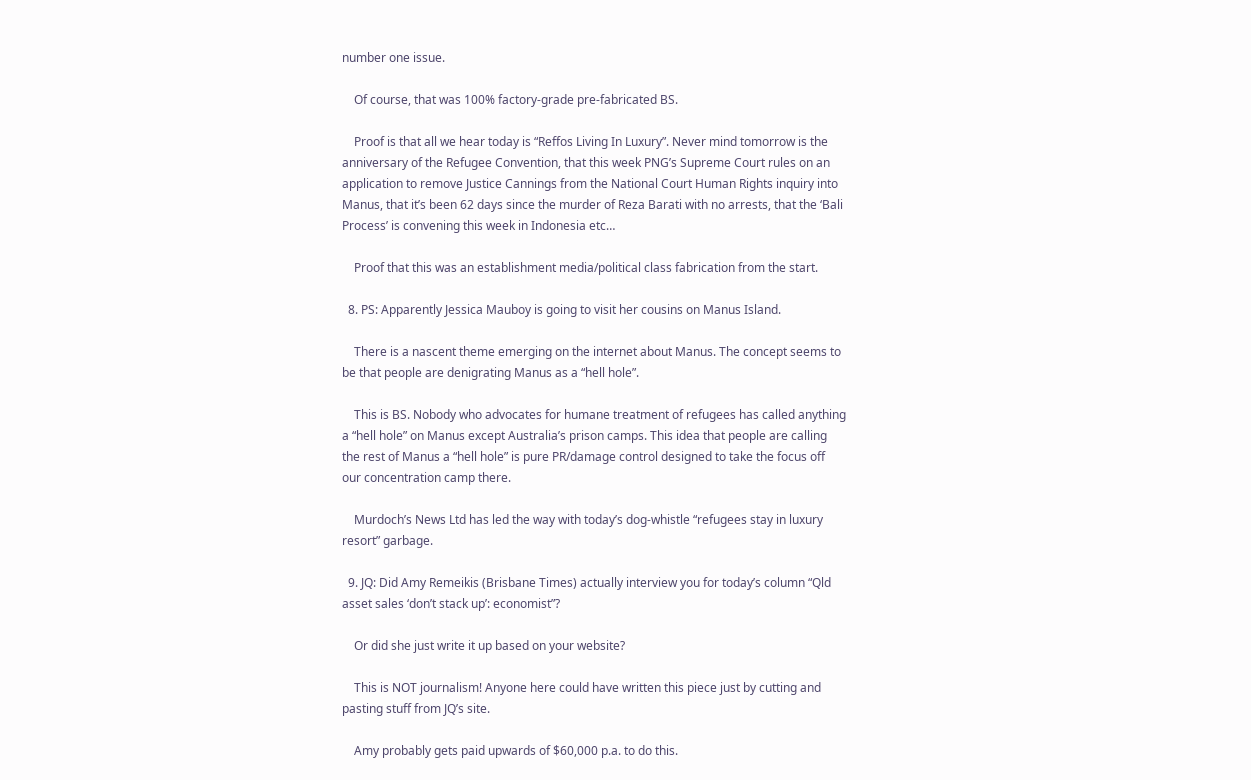number one issue.

    Of course, that was 100% factory-grade pre-fabricated BS.

    Proof is that all we hear today is “Reffos Living In Luxury”. Never mind tomorrow is the anniversary of the Refugee Convention, that this week PNG’s Supreme Court rules on an application to remove Justice Cannings from the National Court Human Rights inquiry into Manus, that it’s been 62 days since the murder of Reza Barati with no arrests, that the ‘Bali Process’ is convening this week in Indonesia etc…

    Proof that this was an establishment media/political class fabrication from the start.

  8. PS: Apparently Jessica Mauboy is going to visit her cousins on Manus Island.

    There is a nascent theme emerging on the internet about Manus. The concept seems to be that people are denigrating Manus as a “hell hole”.

    This is BS. Nobody who advocates for humane treatment of refugees has called anything a “hell hole” on Manus except Australia’s prison camps. This idea that people are calling the rest of Manus a “hell hole” is pure PR/damage control designed to take the focus off our concentration camp there.

    Murdoch’s News Ltd has led the way with today’s dog-whistle “refugees stay in luxury resort” garbage.

  9. JQ: Did Amy Remeikis (Brisbane Times) actually interview you for today’s column “Qld asset sales ‘don’t stack up’: economist”?

    Or did she just write it up based on your website?

    This is NOT journalism! Anyone here could have written this piece just by cutting and pasting stuff from JQ’s site.

    Amy probably gets paid upwards of $60,000 p.a. to do this.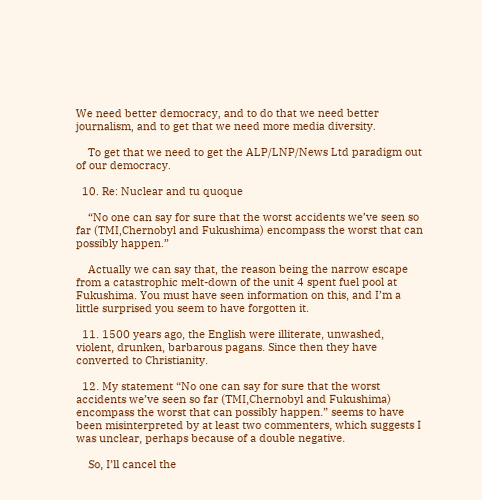We need better democracy, and to do that we need better journalism, and to get that we need more media diversity.

    To get that we need to get the ALP/LNP/News Ltd paradigm out of our democracy.

  10. Re: Nuclear and tu quoque

    “No one can say for sure that the worst accidents we’ve seen so far (TMI,Chernobyl and Fukushima) encompass the worst that can possibly happen.”

    Actually we can say that, the reason being the narrow escape from a catastrophic melt-down of the unit 4 spent fuel pool at Fukushima. You must have seen information on this, and I’m a little surprised you seem to have forgotten it.

  11. 1500 years ago, the English were illiterate, unwashed, violent, drunken, barbarous pagans. Since then they have converted to Christianity.

  12. My statement “No one can say for sure that the worst accidents we’ve seen so far (TMI,Chernobyl and Fukushima) encompass the worst that can possibly happen.” seems to have been misinterpreted by at least two commenters, which suggests I was unclear, perhaps because of a double negative.

    So, I’ll cancel the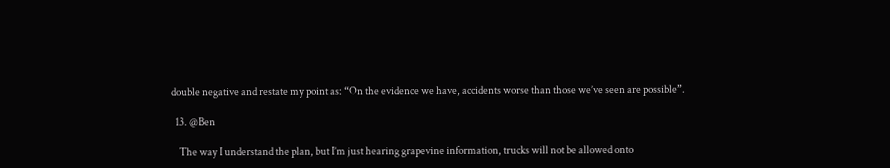double negative and restate my point as: “On the evidence we have, accidents worse than those we’ve seen are possible”.

  13. @Ben

    The way I understand the plan, but I’m just hearing grapevine information, trucks will not be allowed onto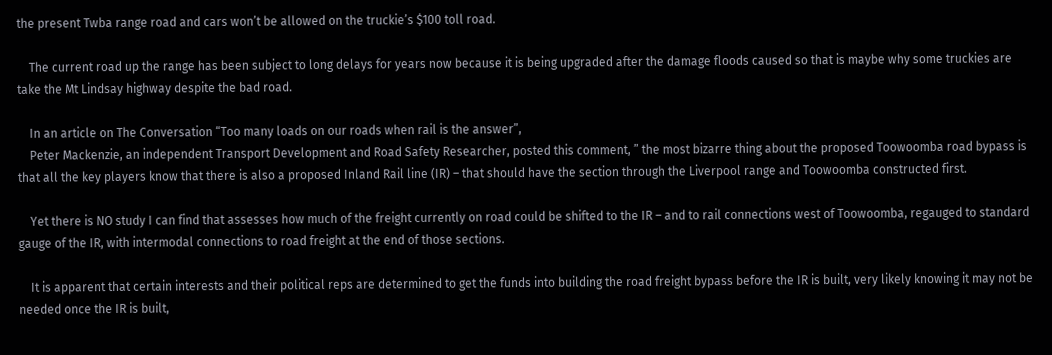the present Twba range road and cars won’t be allowed on the truckie’s $100 toll road.

    The current road up the range has been subject to long delays for years now because it is being upgraded after the damage floods caused so that is maybe why some truckies are take the Mt Lindsay highway despite the bad road.

    In an article on The Conversation “Too many loads on our roads when rail is the answer”,
    Peter Mackenzie, an independent Transport Development and Road Safety Researcher, posted this comment, ” the most bizarre thing about the proposed Toowoomba road bypass is that all the key players know that there is also a proposed Inland Rail line (IR) – that should have the section through the Liverpool range and Toowoomba constructed first.

    Yet there is NO study I can find that assesses how much of the freight currently on road could be shifted to the IR – and to rail connections west of Toowoomba, regauged to standard gauge of the IR, with intermodal connections to road freight at the end of those sections.

    It is apparent that certain interests and their political reps are determined to get the funds into building the road freight bypass before the IR is built, very likely knowing it may not be needed once the IR is built,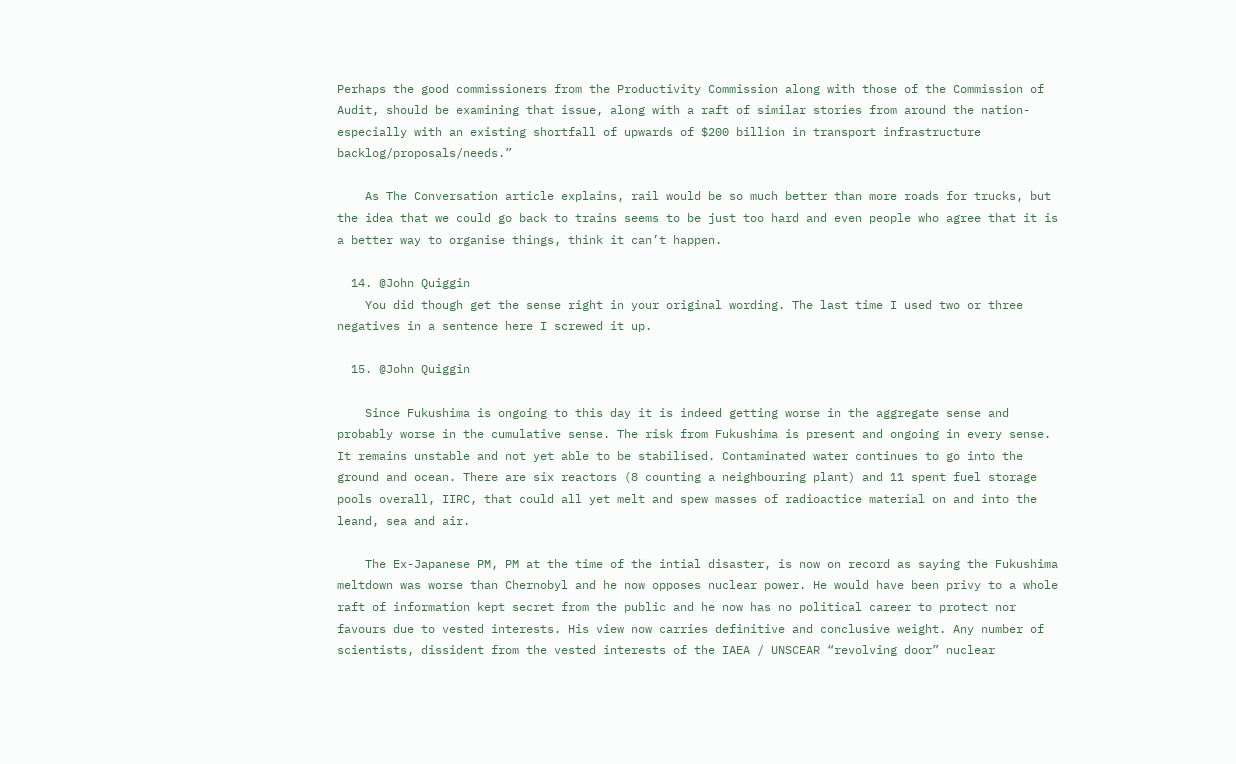Perhaps the good commissioners from the Productivity Commission along with those of the Commission of Audit, should be examining that issue, along with a raft of similar stories from around the nation- especially with an existing shortfall of upwards of $200 billion in transport infrastructure backlog/proposals/needs.”

    As The Conversation article explains, rail would be so much better than more roads for trucks, but the idea that we could go back to trains seems to be just too hard and even people who agree that it is a better way to organise things, think it can’t happen.

  14. @John Quiggin
    You did though get the sense right in your original wording. The last time I used two or three negatives in a sentence here I screwed it up.

  15. @John Quiggin

    Since Fukushima is ongoing to this day it is indeed getting worse in the aggregate sense and probably worse in the cumulative sense. The risk from Fukushima is present and ongoing in every sense. It remains unstable and not yet able to be stabilised. Contaminated water continues to go into the ground and ocean. There are six reactors (8 counting a neighbouring plant) and 11 spent fuel storage pools overall, IIRC, that could all yet melt and spew masses of radioactice material on and into the leand, sea and air.

    The Ex-Japanese PM, PM at the time of the intial disaster, is now on record as saying the Fukushima meltdown was worse than Chernobyl and he now opposes nuclear power. He would have been privy to a whole raft of information kept secret from the public and he now has no political career to protect nor favours due to vested interests. His view now carries definitive and conclusive weight. Any number of scientists, dissident from the vested interests of the IAEA / UNSCEAR “revolving door” nuclear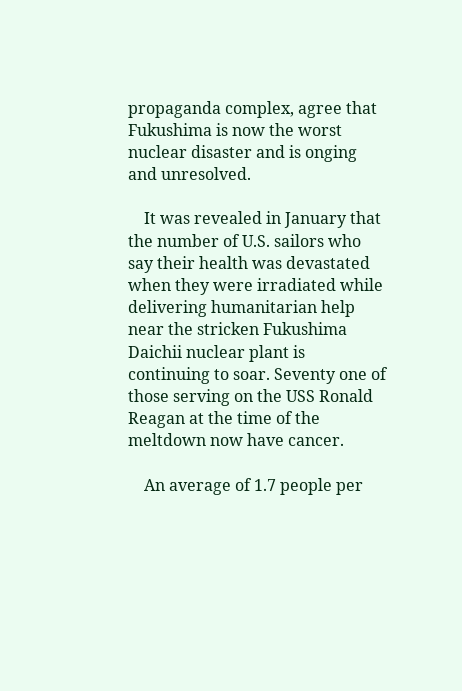propaganda complex, agree that Fukushima is now the worst nuclear disaster and is onging and unresolved.

    It was revealed in January that the number of U.S. sailors who say their health was devastated when they were irradiated while delivering humanitarian help near the stricken Fukushima Daichii nuclear plant is continuing to soar. Seventy one of those serving on the USS Ronald Reagan at the time of the meltdown now have cancer.

    An average of 1.7 people per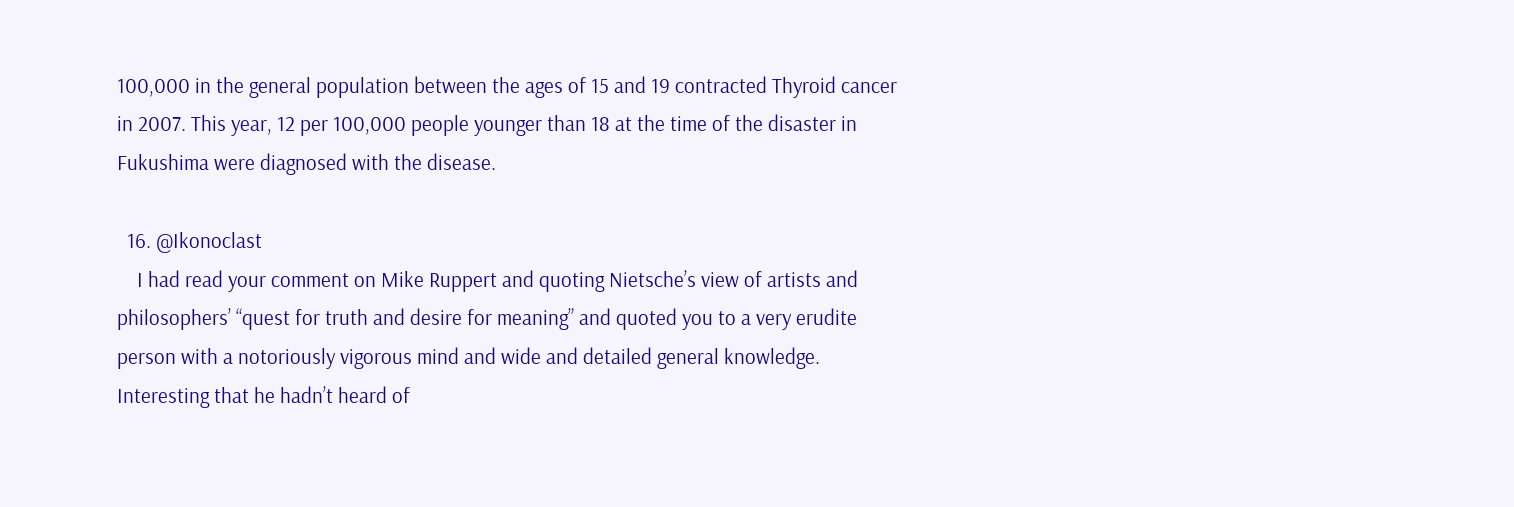100,000 in the general population between the ages of 15 and 19 contracted Thyroid cancer in 2007. This year, 12 per 100,000 people younger than 18 at the time of the disaster in Fukushima were diagnosed with the disease.

  16. @Ikonoclast
    I had read your comment on Mike Ruppert and quoting Nietsche’s view of artists and philosophers’ “quest for truth and desire for meaning” and quoted you to a very erudite person with a notoriously vigorous mind and wide and detailed general knowledge. Interesting that he hadn’t heard of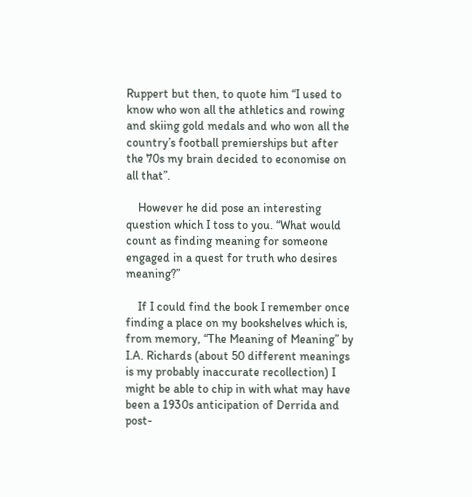Ruppert but then, to quote him “I used to know who won all the athletics and rowing and skiing gold medals and who won all the country’s football premierships but after the 70s my brain decided to economise on all that”.

    However he did pose an interesting question which I toss to you. “What would count as finding meaning for someone engaged in a quest for truth who desires meaning?”

    If I could find the book I remember once finding a place on my bookshelves which is, from memory, “The Meaning of Meaning” by I.A. Richards (about 50 different meanings is my probably inaccurate recollection) I might be able to chip in with what may have been a 1930s anticipation of Derrida and post-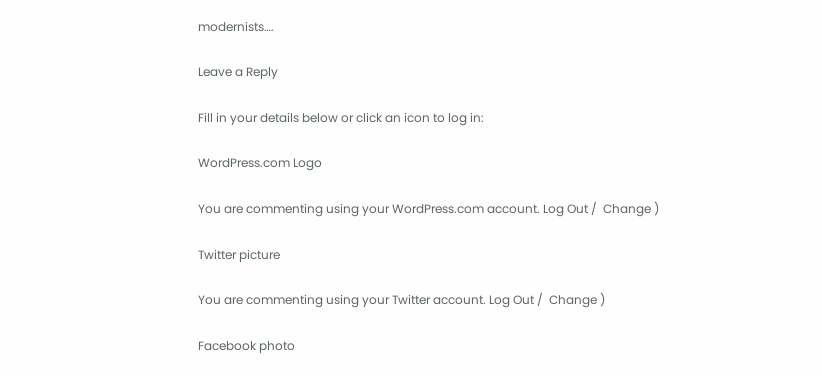modernists….

Leave a Reply

Fill in your details below or click an icon to log in:

WordPress.com Logo

You are commenting using your WordPress.com account. Log Out /  Change )

Twitter picture

You are commenting using your Twitter account. Log Out /  Change )

Facebook photo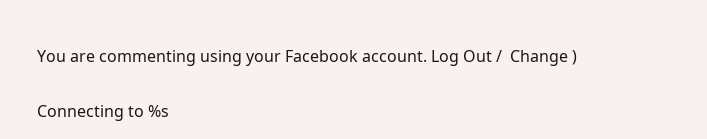You are commenting using your Facebook account. Log Out /  Change )

Connecting to %s